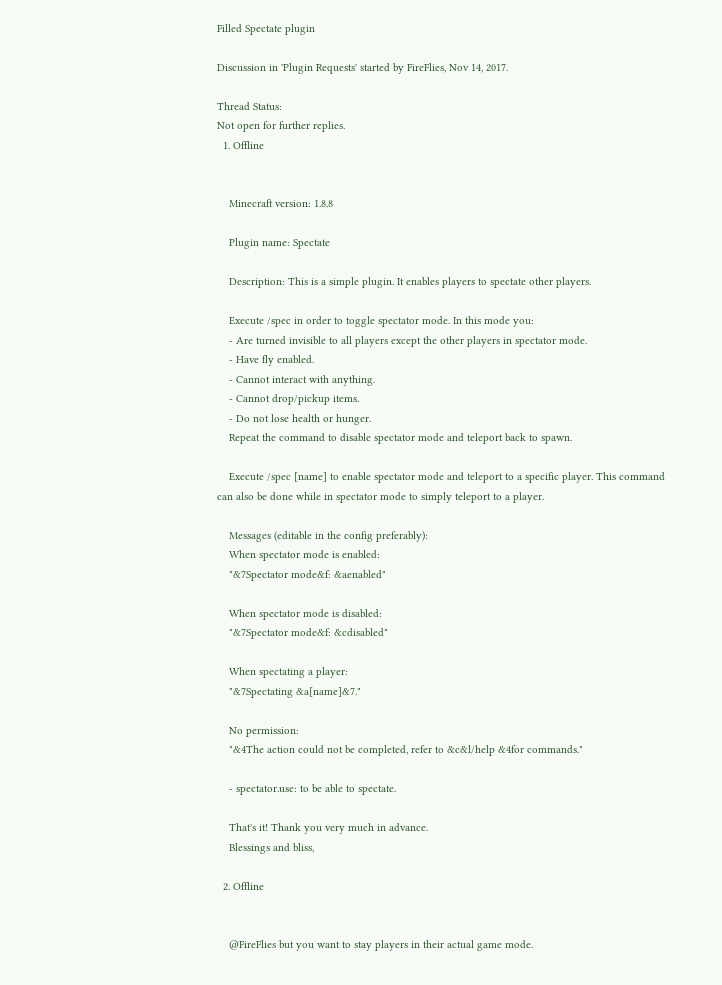Filled Spectate plugin

Discussion in 'Plugin Requests' started by FireFlies, Nov 14, 2017.

Thread Status:
Not open for further replies.
  1. Offline


    Minecraft version: 1.8.8

    Plugin name: Spectate

    Description: This is a simple plugin. It enables players to spectate other players.

    Execute /spec in order to toggle spectator mode. In this mode you:
    - Are turned invisible to all players except the other players in spectator mode.
    - Have fly enabled.
    - Cannot interact with anything.
    - Cannot drop/pickup items.
    - Do not lose health or hunger.
    Repeat the command to disable spectator mode and teleport back to spawn.

    Execute /spec [name] to enable spectator mode and teleport to a specific player. This command can also be done while in spectator mode to simply teleport to a player.

    Messages (editable in the config preferably):
    When spectator mode is enabled:
    "&7Spectator mode&f: &aenabled"

    When spectator mode is disabled:
    "&7Spectator mode&f: &cdisabled"

    When spectating a player:
    "&7Spectating &a[name]&7."

    No permission:
    "&4The action could not be completed, refer to &c&l/help &4for commands."

    - spectator.use: to be able to spectate.

    That's it! Thank you very much in advance.
    Blessings and bliss,

  2. Offline


    @FireFlies but you want to stay players in their actual game mode.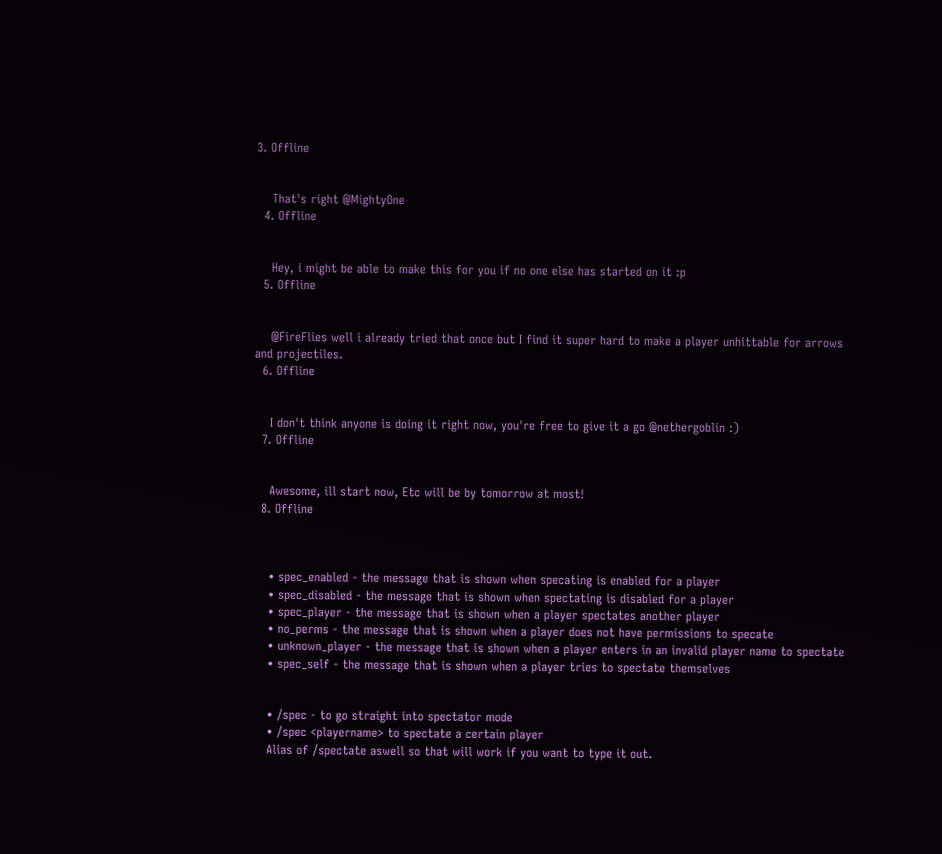3. Offline


    That's right @MightyOne
  4. Offline


    Hey, i might be able to make this for you if no one else has started on it :p
  5. Offline


    @FireFlies well i already tried that once but I find it super hard to make a player unhittable for arrows and projectiles.
  6. Offline


    I don't think anyone is doing it right now, you're free to give it a go @nethergoblin :)
  7. Offline


    Awesome, ill start now, Etc will be by tomorrow at most!
  8. Offline



    • spec_enabled - the message that is shown when specating is enabled for a player
    • spec_disabled - the message that is shown when spectating is disabled for a player
    • spec_player - the message that is shown when a player spectates another player
    • no_perms - the message that is shown when a player does not have permissions to specate
    • unknown_player - the message that is shown when a player enters in an invalid player name to spectate
    • spec_self - the message that is shown when a player tries to spectate themselves


    • /spec - to go straight into spectator mode
    • /spec <playername> to spectate a certain player
    Alias of /spectate aswell so that will work if you want to type it out.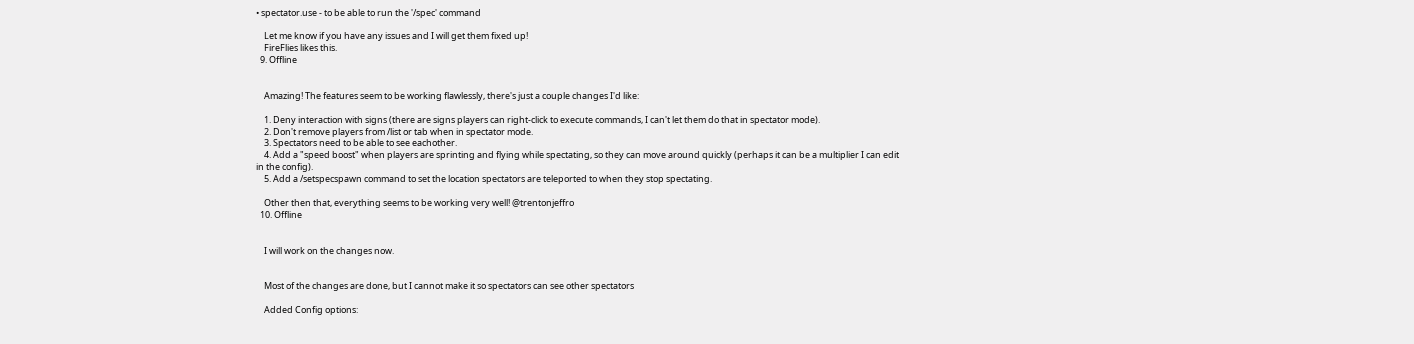• spectator.use - to be able to run the '/spec' command

    Let me know if you have any issues and I will get them fixed up!
    FireFlies likes this.
  9. Offline


    Amazing! The features seem to be working flawlessly, there's just a couple changes I'd like:

    1. Deny interaction with signs (there are signs players can right-click to execute commands, I can't let them do that in spectator mode).
    2. Don't remove players from /list or tab when in spectator mode.
    3. Spectators need to be able to see eachother.
    4. Add a "speed boost" when players are sprinting and flying while spectating, so they can move around quickly (perhaps it can be a multiplier I can edit in the config).
    5. Add a /setspecspawn command to set the location spectators are teleported to when they stop spectating.

    Other then that, everything seems to be working very well! @trentonjeffro
  10. Offline


    I will work on the changes now.


    Most of the changes are done, but I cannot make it so spectators can see other spectators

    Added Config options: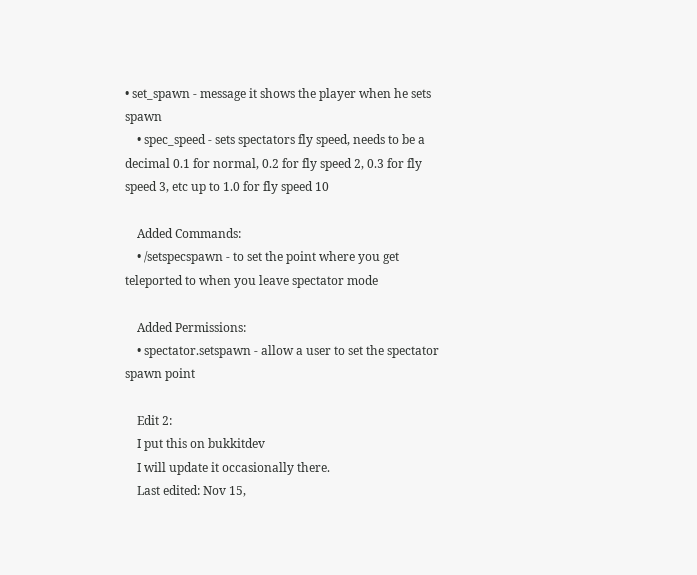• set_spawn - message it shows the player when he sets spawn
    • spec_speed - sets spectators fly speed, needs to be a decimal 0.1 for normal, 0.2 for fly speed 2, 0.3 for fly speed 3, etc up to 1.0 for fly speed 10

    Added Commands:
    • /setspecspawn - to set the point where you get teleported to when you leave spectator mode

    Added Permissions:
    • spectator.setspawn - allow a user to set the spectator spawn point

    Edit 2:
    I put this on bukkitdev
    I will update it occasionally there.
    Last edited: Nov 15,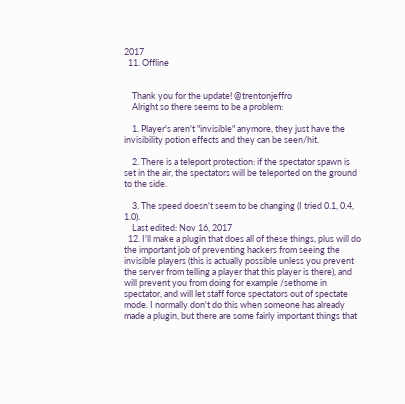2017
  11. Offline


    Thank you for the update! @trentonjeffro
    Alright so there seems to be a problem:

    1. Player's aren't "invisible" anymore, they just have the invisibility potion effects and they can be seen/hit.

    2. There is a teleport protection: if the spectator spawn is set in the air, the spectators will be teleported on the ground to the side.

    3. The speed doesn't seem to be changing (I tried 0.1, 0.4, 1.0).
    Last edited: Nov 16, 2017
  12. I'll make a plugin that does all of these things, plus will do the important job of preventing hackers from seeing the invisible players (this is actually possible unless you prevent the server from telling a player that this player is there), and will prevent you from doing for example /sethome in spectator, and will let staff force spectators out of spectate mode. I normally don't do this when someone has already made a plugin, but there are some fairly important things that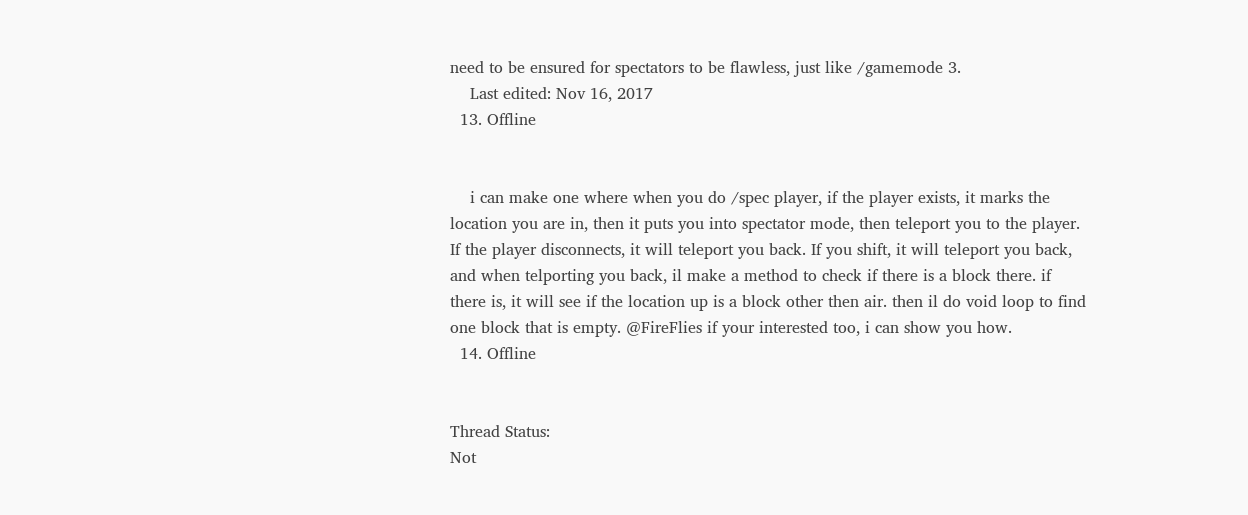need to be ensured for spectators to be flawless, just like /gamemode 3.
    Last edited: Nov 16, 2017
  13. Offline


    i can make one where when you do /spec player, if the player exists, it marks the location you are in, then it puts you into spectator mode, then teleport you to the player. If the player disconnects, it will teleport you back. If you shift, it will teleport you back, and when telporting you back, il make a method to check if there is a block there. if there is, it will see if the location up is a block other then air. then il do void loop to find one block that is empty. @FireFlies if your interested too, i can show you how.
  14. Offline


Thread Status:
Not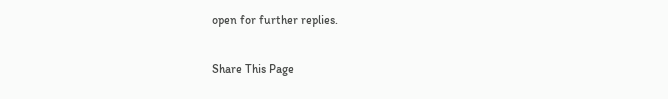open for further replies.

Share This Page